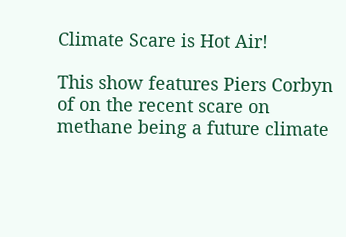Climate Scare is Hot Air!

This show features Piers Corbyn of on the recent scare on methane being a future climate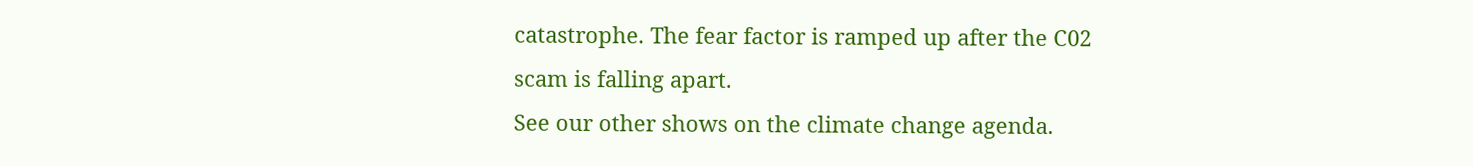catastrophe. The fear factor is ramped up after the C02 scam is falling apart.
See our other shows on the climate change agenda.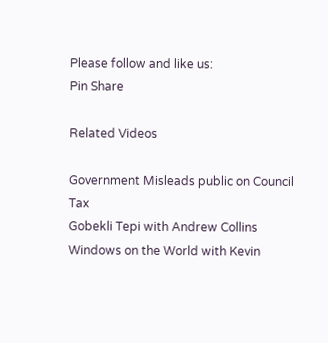Please follow and like us:
Pin Share

Related Videos

Government Misleads public on Council Tax
Gobekli Tepi with Andrew Collins
Windows on the World with Kevin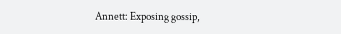Annett: Exposing gossip,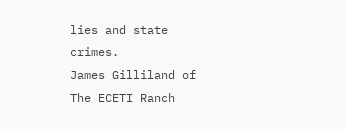lies and state crimes.
James Gilliland of The ECETI Ranch